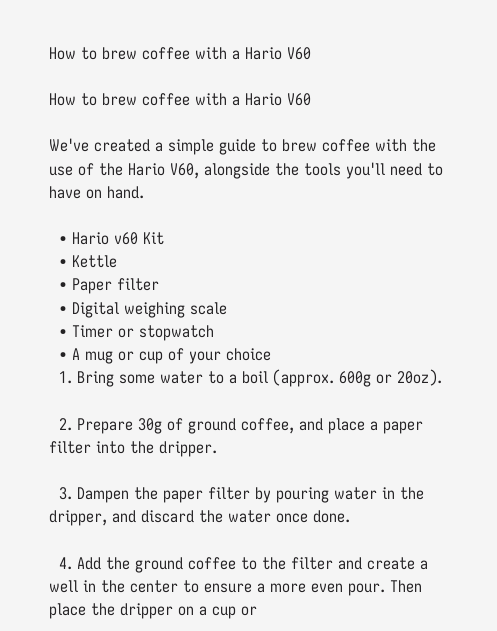How to brew coffee with a Hario V60

How to brew coffee with a Hario V60

We've created a simple guide to brew coffee with the use of the Hario V60, alongside the tools you'll need to have on hand.

  • Hario v60 Kit
  • Kettle
  • Paper filter
  • Digital weighing scale
  • Timer or stopwatch
  • A mug or cup of your choice
  1. Bring some water to a boil (approx. 600g or 20oz).

  2. Prepare 30g of ground coffee, and place a paper filter into the dripper.

  3. Dampen the paper filter by pouring water in the dripper, and discard the water once done.

  4. Add the ground coffee to the filter and create a well in the center to ensure a more even pour. Then place the dripper on a cup or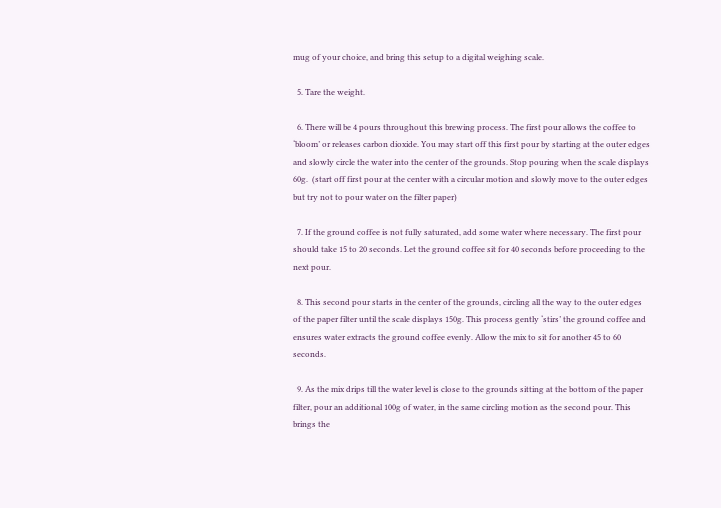mug of your choice, and bring this setup to a digital weighing scale.

  5. Tare the weight.

  6. There will be 4 pours throughout this brewing process. The first pour allows the coffee to ‘bloom’ or releases carbon dioxide. You may start off this first pour by starting at the outer edges and slowly circle the water into the center of the grounds. Stop pouring when the scale displays 60g.  (start off first pour at the center with a circular motion and slowly move to the outer edges but try not to pour water on the filter paper)

  7. If the ground coffee is not fully saturated, add some water where necessary. The first pour should take 15 to 20 seconds. Let the ground coffee sit for 40 seconds before proceeding to the next pour.

  8. This second pour starts in the center of the grounds, circling all the way to the outer edges of the paper filter until the scale displays 150g. This process gently ‘stirs’ the ground coffee and ensures water extracts the ground coffee evenly. Allow the mix to sit for another 45 to 60 seconds.

  9. As the mix drips till the water level is close to the grounds sitting at the bottom of the paper filter, pour an additional 100g of water, in the same circling motion as the second pour. This brings the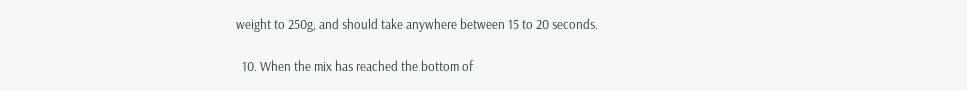weight to 250g, and should take anywhere between 15 to 20 seconds.

  10. When the mix has reached the bottom of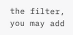the filter, you may add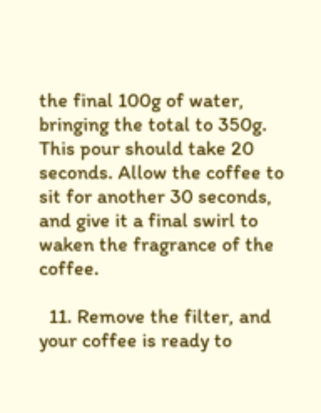the final 100g of water, bringing the total to 350g. This pour should take 20 seconds. Allow the coffee to sit for another 30 seconds, and give it a final swirl to waken the fragrance of the coffee.

  11. Remove the filter, and your coffee is ready to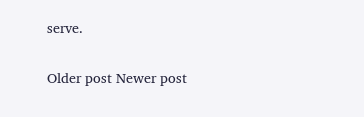serve.

Older post Newer post